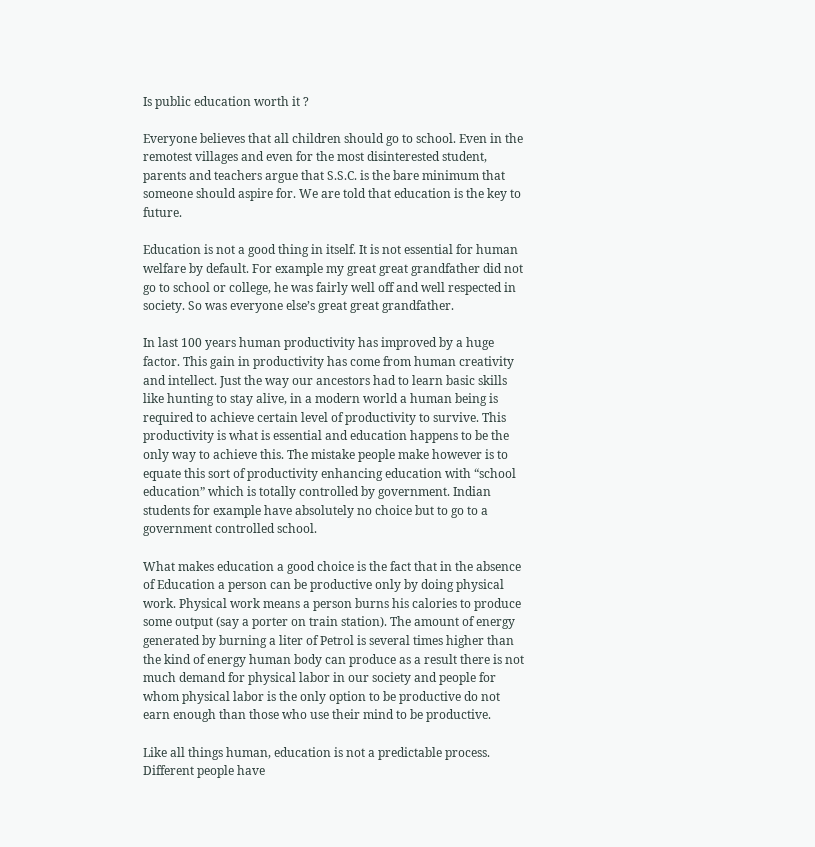Is public education worth it ?

Everyone believes that all children should go to school. Even in the remotest villages and even for the most disinterested student, parents and teachers argue that S.S.C. is the bare minimum that someone should aspire for. We are told that education is the key to future.

Education is not a good thing in itself. It is not essential for human welfare by default. For example my great great grandfather did not go to school or college, he was fairly well off and well respected in society. So was everyone else’s great great grandfather.

In last 100 years human productivity has improved by a huge factor. This gain in productivity has come from human creativity and intellect. Just the way our ancestors had to learn basic skills like hunting to stay alive, in a modern world a human being is required to achieve certain level of productivity to survive. This productivity is what is essential and education happens to be the only way to achieve this. The mistake people make however is to equate this sort of productivity enhancing education with “school education” which is totally controlled by government. Indian students for example have absolutely no choice but to go to a government controlled school.

What makes education a good choice is the fact that in the absence of Education a person can be productive only by doing physical work. Physical work means a person burns his calories to produce some output (say a porter on train station). The amount of energy generated by burning a liter of Petrol is several times higher than the kind of energy human body can produce as a result there is not much demand for physical labor in our society and people for whom physical labor is the only option to be productive do not earn enough than those who use their mind to be productive.

Like all things human, education is not a predictable process. Different people have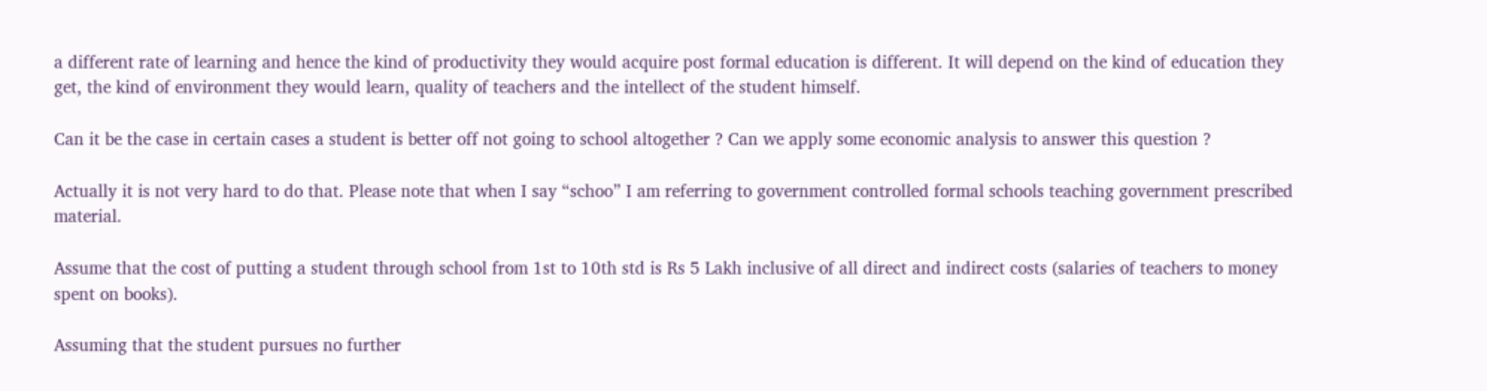a different rate of learning and hence the kind of productivity they would acquire post formal education is different. It will depend on the kind of education they get, the kind of environment they would learn, quality of teachers and the intellect of the student himself.

Can it be the case in certain cases a student is better off not going to school altogether ? Can we apply some economic analysis to answer this question ?

Actually it is not very hard to do that. Please note that when I say “schoo” I am referring to government controlled formal schools teaching government prescribed material.

Assume that the cost of putting a student through school from 1st to 10th std is Rs 5 Lakh inclusive of all direct and indirect costs (salaries of teachers to money spent on books).

Assuming that the student pursues no further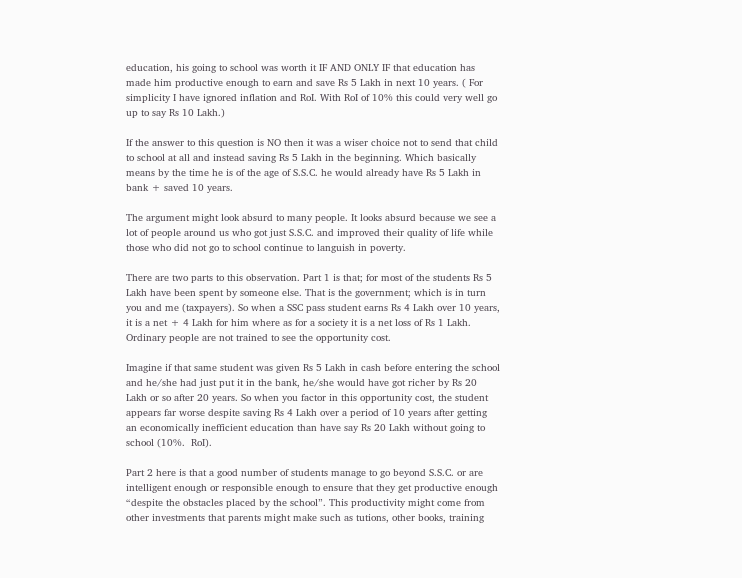education, his going to school was worth it IF AND ONLY IF that education has made him productive enough to earn and save Rs 5 Lakh in next 10 years. ( For simplicity I have ignored inflation and RoI. With RoI of 10% this could very well go up to say Rs 10 Lakh.)

If the answer to this question is NO then it was a wiser choice not to send that child to school at all and instead saving Rs 5 Lakh in the beginning. Which basically means by the time he is of the age of S.S.C. he would already have Rs 5 Lakh in bank + saved 10 years.

The argument might look absurd to many people. It looks absurd because we see a lot of people around us who got just S.S.C. and improved their quality of life while those who did not go to school continue to languish in poverty.

There are two parts to this observation. Part 1 is that; for most of the students Rs 5 Lakh have been spent by someone else. That is the government; which is in turn you and me (taxpayers). So when a SSC pass student earns Rs 4 Lakh over 10 years, it is a net + 4 Lakh for him where as for a society it is a net loss of Rs 1 Lakh. Ordinary people are not trained to see the opportunity cost.

Imagine if that same student was given Rs 5 Lakh in cash before entering the school and he/she had just put it in the bank, he/she would have got richer by Rs 20 Lakh or so after 20 years. So when you factor in this opportunity cost, the student appears far worse despite saving Rs 4 Lakh over a period of 10 years after getting an economically inefficient education than have say Rs 20 Lakh without going to school (10%.  RoI).

Part 2 here is that a good number of students manage to go beyond S.S.C. or are intelligent enough or responsible enough to ensure that they get productive enough “despite the obstacles placed by the school”. This productivity might come from other investments that parents might make such as tutions, other books, training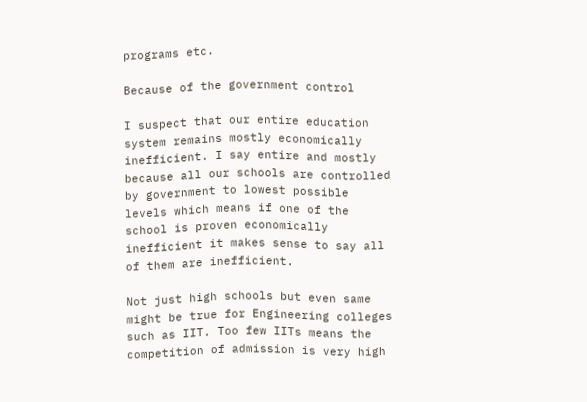programs etc.

Because of the government control

I suspect that our entire education system remains mostly economically inefficient. I say entire and mostly because all our schools are controlled by government to lowest possible levels which means if one of the school is proven economically inefficient it makes sense to say all of them are inefficient.

Not just high schools but even same might be true for Engineering colleges such as IIT. Too few IITs means the competition of admission is very high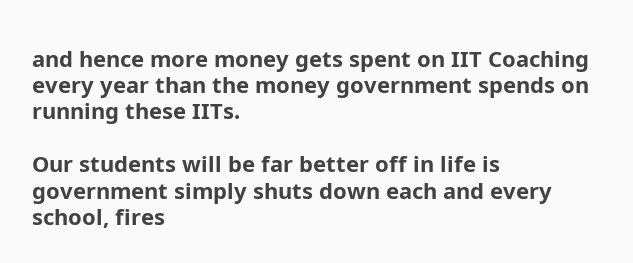and hence more money gets spent on IIT Coaching every year than the money government spends on running these IITs.

Our students will be far better off in life is government simply shuts down each and every school, fires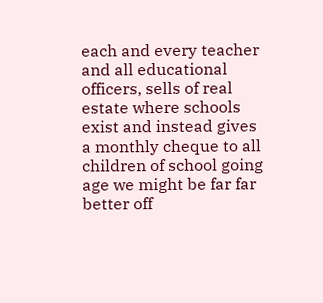each and every teacher and all educational officers, sells of real estate where schools exist and instead gives a monthly cheque to all children of school going age we might be far far better off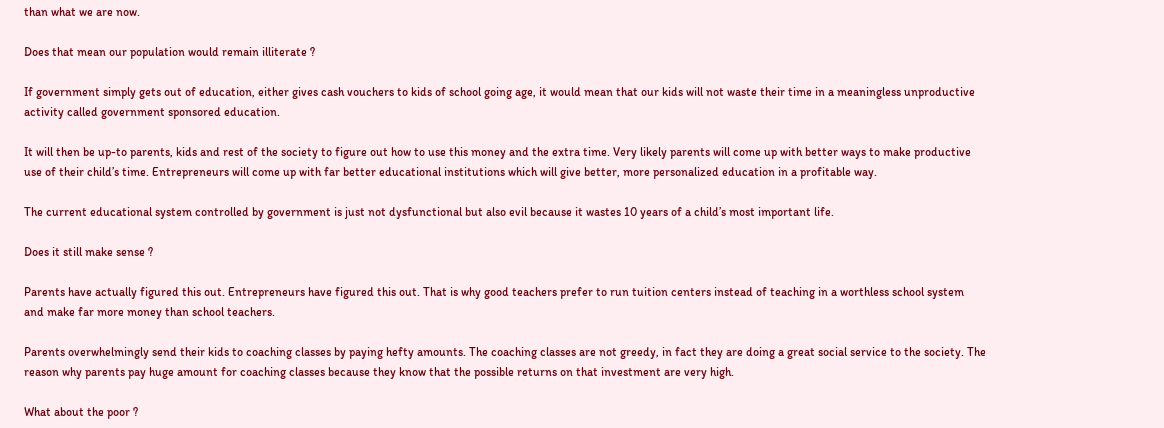than what we are now.

Does that mean our population would remain illiterate ?

If government simply gets out of education, either gives cash vouchers to kids of school going age, it would mean that our kids will not waste their time in a meaningless unproductive activity called government sponsored education.

It will then be up-to parents, kids and rest of the society to figure out how to use this money and the extra time. Very likely parents will come up with better ways to make productive use of their child’s time. Entrepreneurs will come up with far better educational institutions which will give better, more personalized education in a profitable way.

The current educational system controlled by government is just not dysfunctional but also evil because it wastes 10 years of a child’s most important life.

Does it still make sense ?

Parents have actually figured this out. Entrepreneurs have figured this out. That is why good teachers prefer to run tuition centers instead of teaching in a worthless school system and make far more money than school teachers.

Parents overwhelmingly send their kids to coaching classes by paying hefty amounts. The coaching classes are not greedy, in fact they are doing a great social service to the society. The reason why parents pay huge amount for coaching classes because they know that the possible returns on that investment are very high.

What about the poor ?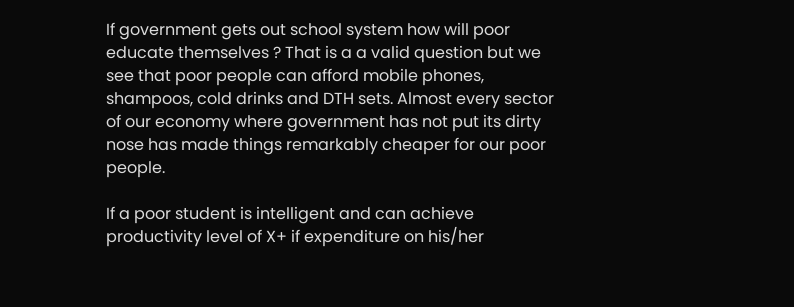If government gets out school system how will poor educate themselves ? That is a a valid question but we see that poor people can afford mobile phones, shampoos, cold drinks and DTH sets. Almost every sector of our economy where government has not put its dirty nose has made things remarkably cheaper for our poor people.

If a poor student is intelligent and can achieve productivity level of X+ if expenditure on his/her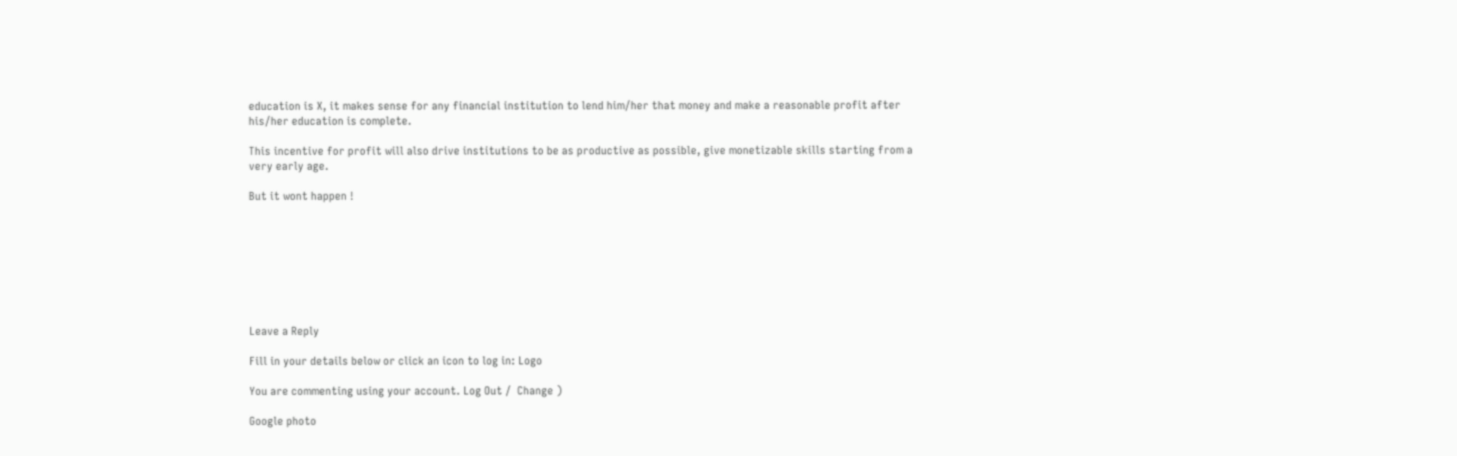education is X, it makes sense for any financial institution to lend him/her that money and make a reasonable profit after his/her education is complete.

This incentive for profit will also drive institutions to be as productive as possible, give monetizable skills starting from a very early age.

But it wont happen !








Leave a Reply

Fill in your details below or click an icon to log in: Logo

You are commenting using your account. Log Out /  Change )

Google photo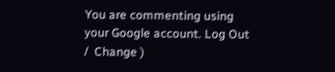You are commenting using your Google account. Log Out /  Change )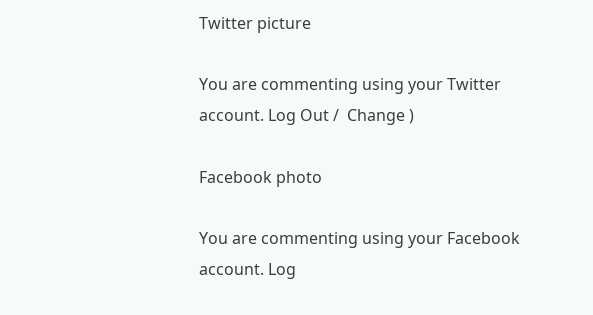Twitter picture

You are commenting using your Twitter account. Log Out /  Change )

Facebook photo

You are commenting using your Facebook account. Log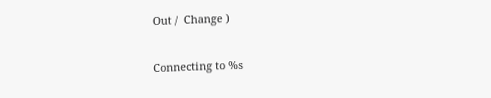Out /  Change )

Connecting to %s